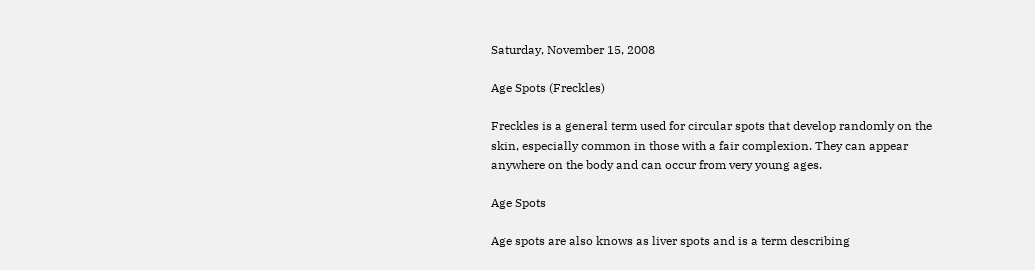Saturday, November 15, 2008

Age Spots (Freckles)

Freckles is a general term used for circular spots that develop randomly on the skin, especially common in those with a fair complexion. They can appear anywhere on the body and can occur from very young ages.

Age Spots

Age spots are also knows as liver spots and is a term describing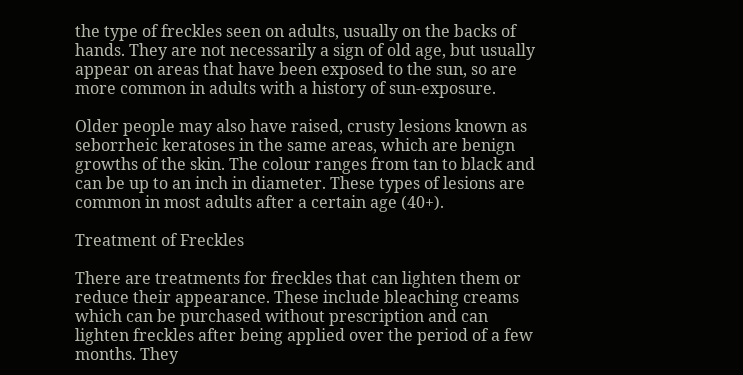the type of freckles seen on adults, usually on the backs of hands. They are not necessarily a sign of old age, but usually appear on areas that have been exposed to the sun, so are more common in adults with a history of sun-exposure.

Older people may also have raised, crusty lesions known as seborrheic keratoses in the same areas, which are benign growths of the skin. The colour ranges from tan to black and can be up to an inch in diameter. These types of lesions are common in most adults after a certain age (40+).

Treatment of Freckles

There are treatments for freckles that can lighten them or reduce their appearance. These include bleaching creams which can be purchased without prescription and can lighten freckles after being applied over the period of a few months. They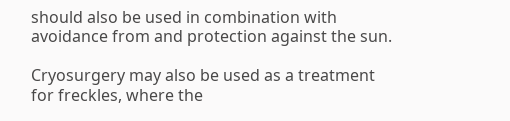should also be used in combination with avoidance from and protection against the sun.

Cryosurgery may also be used as a treatment for freckles, where the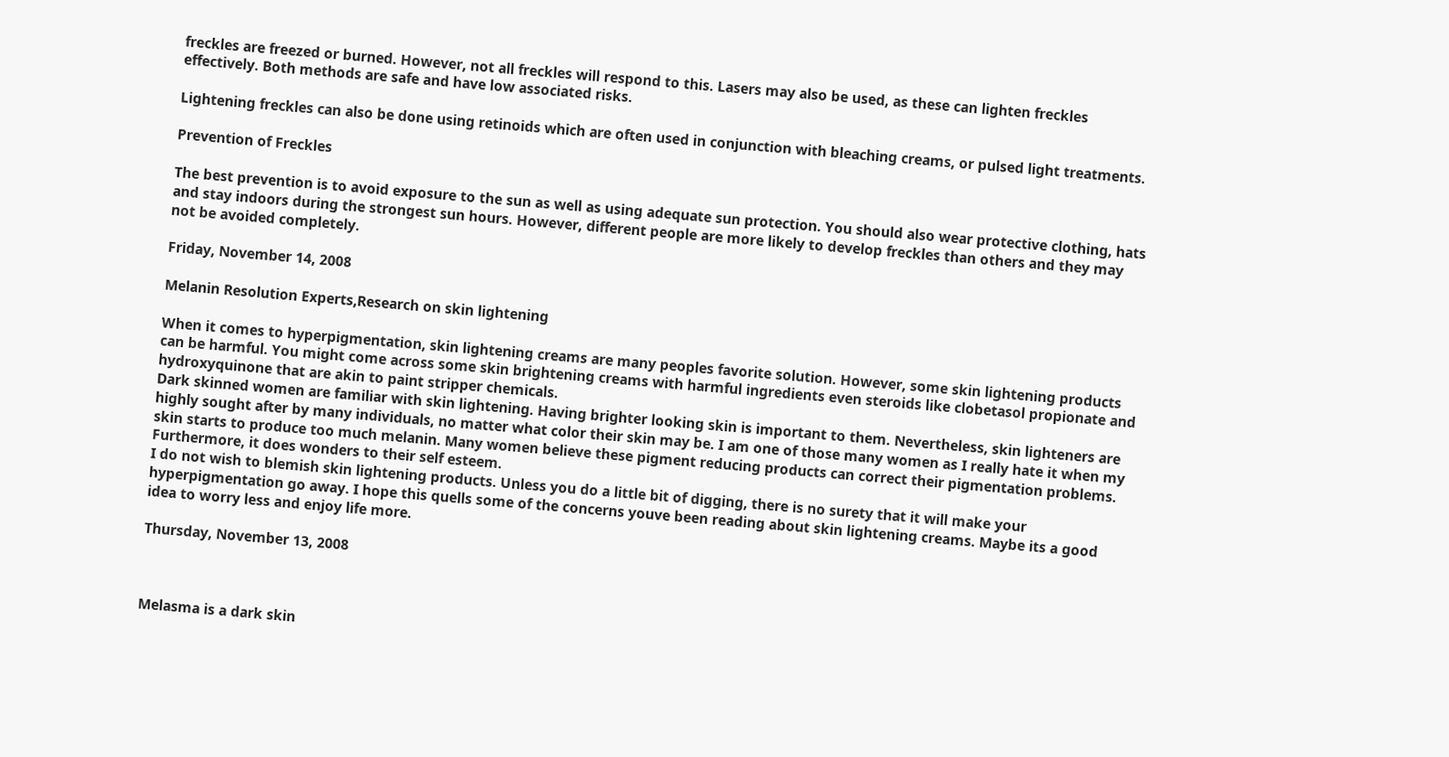freckles are freezed or burned. However, not all freckles will respond to this. Lasers may also be used, as these can lighten freckles effectively. Both methods are safe and have low associated risks.

Lightening freckles can also be done using retinoids which are often used in conjunction with bleaching creams, or pulsed light treatments.

Prevention of Freckles

The best prevention is to avoid exposure to the sun as well as using adequate sun protection. You should also wear protective clothing, hats and stay indoors during the strongest sun hours. However, different people are more likely to develop freckles than others and they may not be avoided completely.

Friday, November 14, 2008

Melanin Resolution Experts,Research on skin lightening

When it comes to hyperpigmentation, skin lightening creams are many peoples favorite solution. However, some skin lightening products can be harmful. You might come across some skin brightening creams with harmful ingredients even steroids like clobetasol propionate and hydroxyquinone that are akin to paint stripper chemicals.
Dark skinned women are familiar with skin lightening. Having brighter looking skin is important to them. Nevertheless, skin lighteners are highly sought after by many individuals, no matter what color their skin may be. I am one of those many women as I really hate it when my skin starts to produce too much melanin. Many women believe these pigment reducing products can correct their pigmentation problems. Furthermore, it does wonders to their self esteem.
I do not wish to blemish skin lightening products. Unless you do a little bit of digging, there is no surety that it will make your hyperpigmentation go away. I hope this quells some of the concerns youve been reading about skin lightening creams. Maybe its a good idea to worry less and enjoy life more.

Thursday, November 13, 2008



Melasma is a dark skin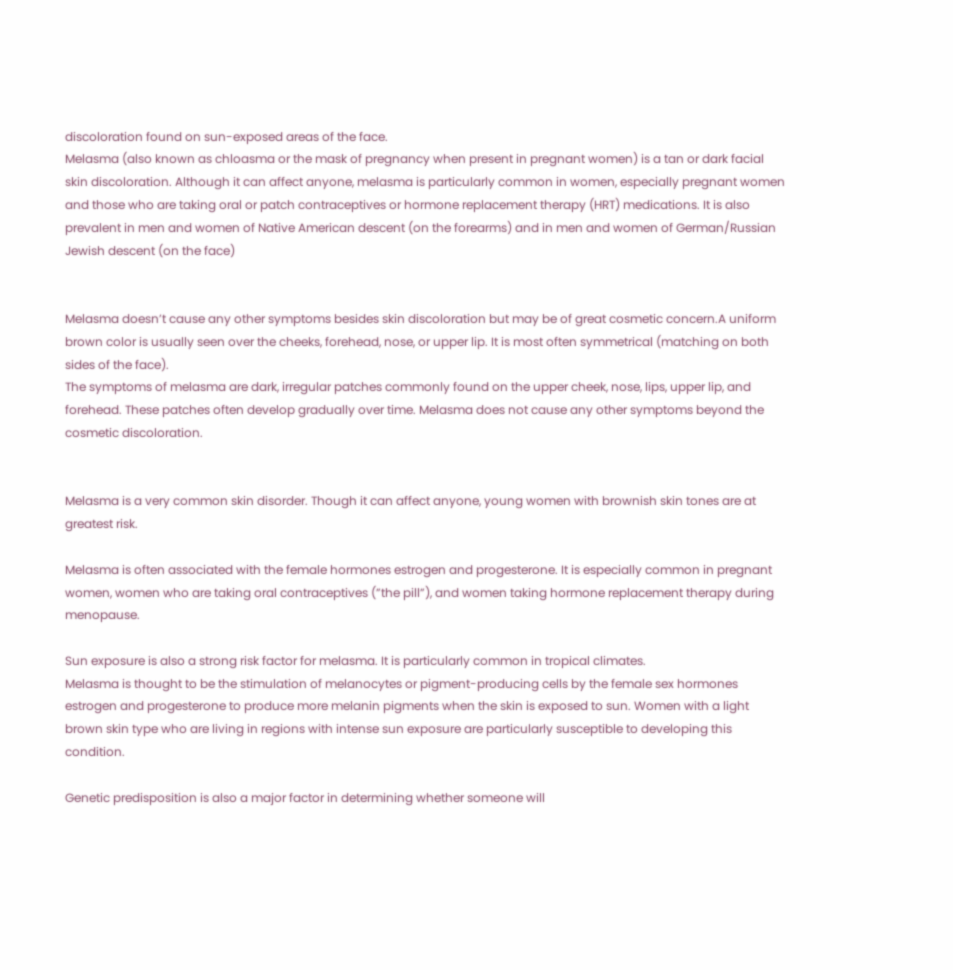discoloration found on sun-exposed areas of the face.
Melasma (also known as chloasma or the mask of pregnancy when present in pregnant women) is a tan or dark facial skin discoloration. Although it can affect anyone, melasma is particularly common in women, especially pregnant women and those who are taking oral or patch contraceptives or hormone replacement therapy (HRT) medications. It is also prevalent in men and women of Native American descent (on the forearms) and in men and women of German/Russian Jewish descent (on the face)


Melasma doesn’t cause any other symptoms besides skin discoloration but may be of great cosmetic concern.A uniform brown color is usually seen over the cheeks, forehead, nose, or upper lip. It is most often symmetrical (matching on both sides of the face).
The symptoms of melasma are dark, irregular patches commonly found on the upper cheek, nose, lips, upper lip, and forehead. These patches often develop gradually over time. Melasma does not cause any other symptoms beyond the cosmetic discoloration.


Melasma is a very common skin disorder. Though it can affect anyone, young women with brownish skin tones are at greatest risk.

Melasma is often associated with the female hormones estrogen and progesterone. It is especially common in pregnant women, women who are taking oral contraceptives (”the pill”), and women taking hormone replacement therapy during menopause.

Sun exposure is also a strong risk factor for melasma. It is particularly common in tropical climates.
Melasma is thought to be the stimulation of melanocytes or pigment-producing cells by the female sex hormones estrogen and progesterone to produce more melanin pigments when the skin is exposed to sun. Women with a light brown skin type who are living in regions with intense sun exposure are particularly susceptible to developing this condition.

Genetic predisposition is also a major factor in determining whether someone will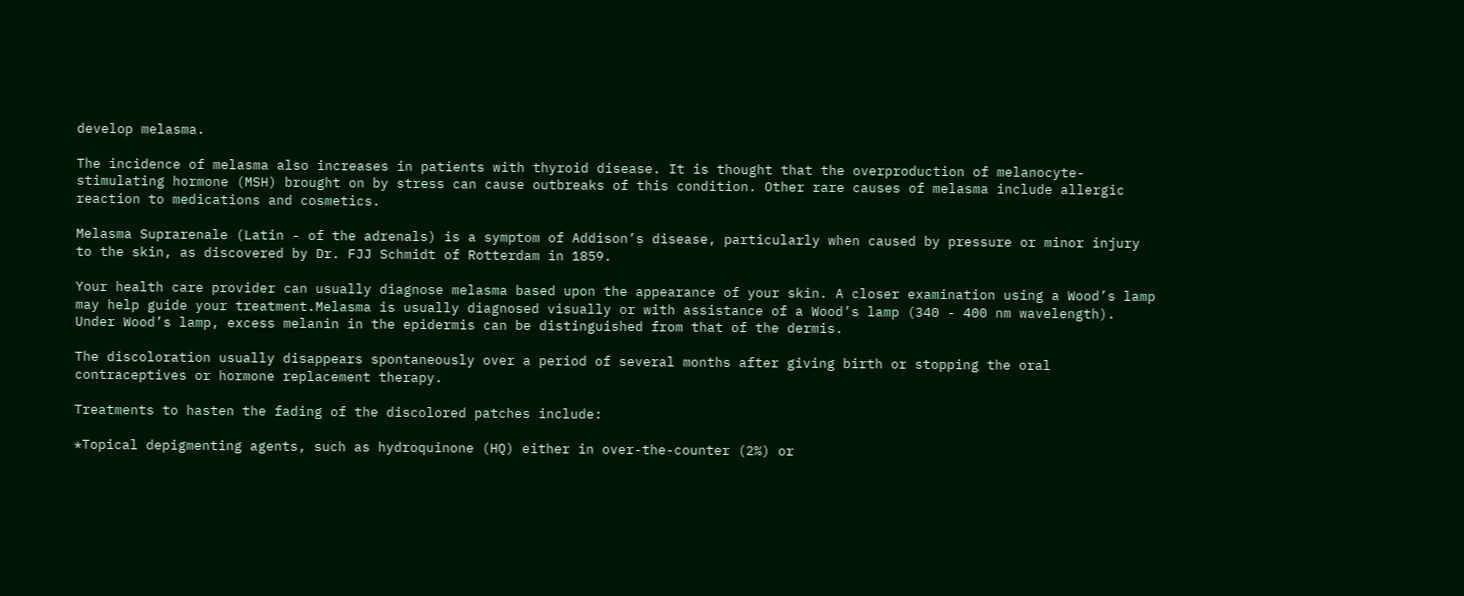develop melasma.

The incidence of melasma also increases in patients with thyroid disease. It is thought that the overproduction of melanocyte-stimulating hormone (MSH) brought on by stress can cause outbreaks of this condition. Other rare causes of melasma include allergic reaction to medications and cosmetics.

Melasma Suprarenale (Latin - of the adrenals) is a symptom of Addison’s disease, particularly when caused by pressure or minor injury to the skin, as discovered by Dr. FJJ Schmidt of Rotterdam in 1859.

Your health care provider can usually diagnose melasma based upon the appearance of your skin. A closer examination using a Wood’s lamp may help guide your treatment.Melasma is usually diagnosed visually or with assistance of a Wood’s lamp (340 - 400 nm wavelength). Under Wood’s lamp, excess melanin in the epidermis can be distinguished from that of the dermis.

The discoloration usually disappears spontaneously over a period of several months after giving birth or stopping the oral contraceptives or hormone replacement therapy.

Treatments to hasten the fading of the discolored patches include:

*Topical depigmenting agents, such as hydroquinone (HQ) either in over-the-counter (2%) or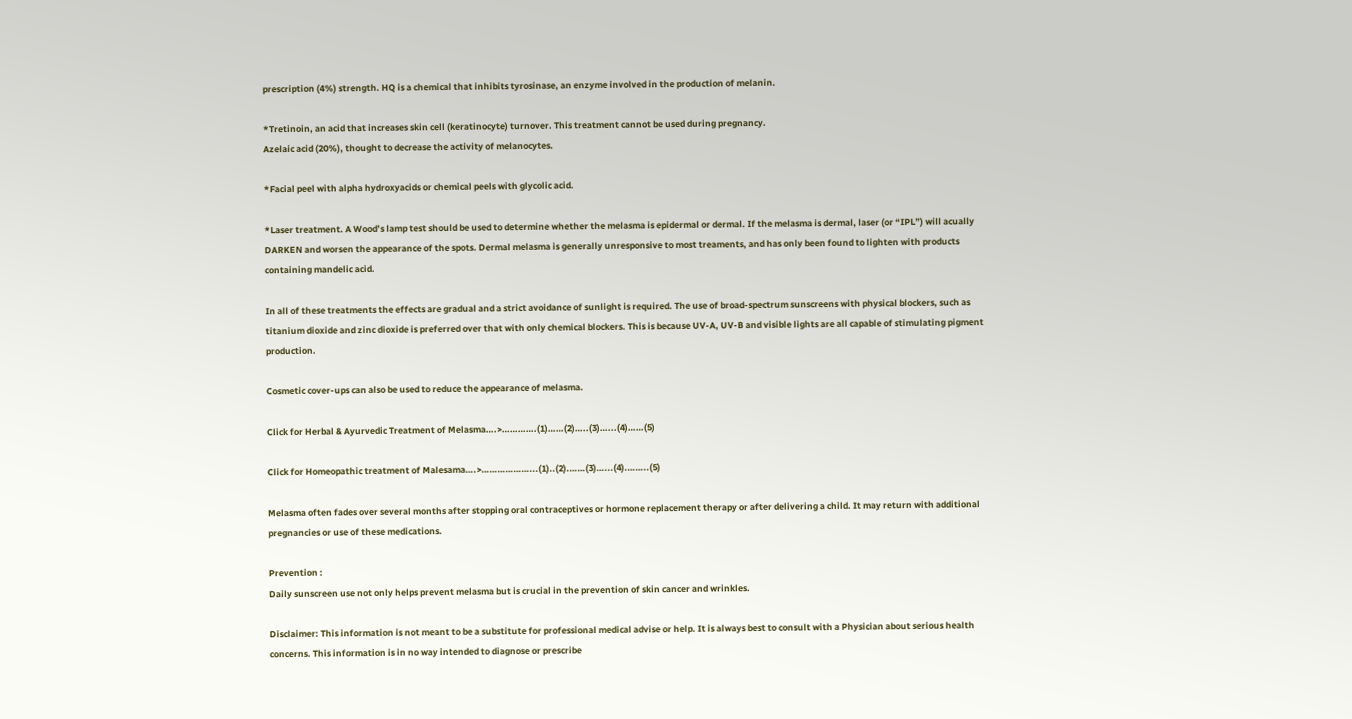prescription (4%) strength. HQ is a chemical that inhibits tyrosinase, an enzyme involved in the production of melanin.

*Tretinoin, an acid that increases skin cell (keratinocyte) turnover. This treatment cannot be used during pregnancy.
Azelaic acid (20%), thought to decrease the activity of melanocytes.

*Facial peel with alpha hydroxyacids or chemical peels with glycolic acid.

*Laser treatment. A Wood’s lamp test should be used to determine whether the melasma is epidermal or dermal. If the melasma is dermal, laser (or “IPL”) will acually DARKEN and worsen the appearance of the spots. Dermal melasma is generally unresponsive to most treaments, and has only been found to lighten with products containing mandelic acid.

In all of these treatments the effects are gradual and a strict avoidance of sunlight is required. The use of broad-spectrum sunscreens with physical blockers, such as titanium dioxide and zinc dioxide is preferred over that with only chemical blockers. This is because UV-A, UV-B and visible lights are all capable of stimulating pigment production.

Cosmetic cover-ups can also be used to reduce the appearance of melasma.

Click for Herbal & Ayurvedic Treatment of Melasma….>………….(1)……(2)…..(3)…...(4)……(5)

Click for Homeopathic treatment of Malesama….>………………...(1)..(2).……(3)…...(4).……..(5)

Melasma often fades over several months after stopping oral contraceptives or hormone replacement therapy or after delivering a child. It may return with additional pregnancies or use of these medications.

Prevention :
Daily sunscreen use not only helps prevent melasma but is crucial in the prevention of skin cancer and wrinkles.

Disclaimer: This information is not meant to be a substitute for professional medical advise or help. It is always best to consult with a Physician about serious health concerns. This information is in no way intended to diagnose or prescribe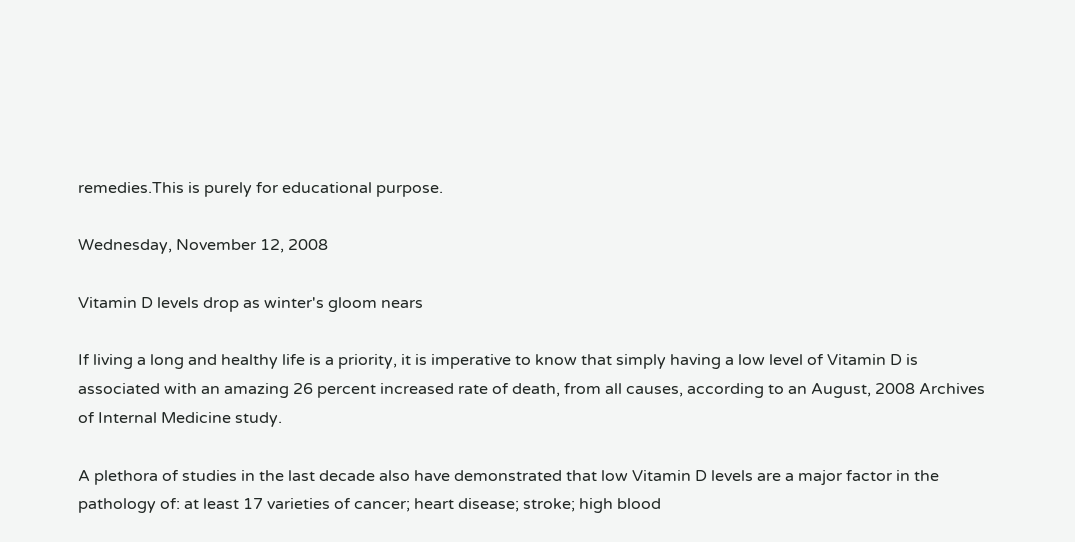remedies.This is purely for educational purpose.

Wednesday, November 12, 2008

Vitamin D levels drop as winter's gloom nears

If living a long and healthy life is a priority, it is imperative to know that simply having a low level of Vitamin D is associated with an amazing 26 percent increased rate of death, from all causes, according to an August, 2008 Archives of Internal Medicine study.

A plethora of studies in the last decade also have demonstrated that low Vitamin D levels are a major factor in the pathology of: at least 17 varieties of cancer; heart disease; stroke; high blood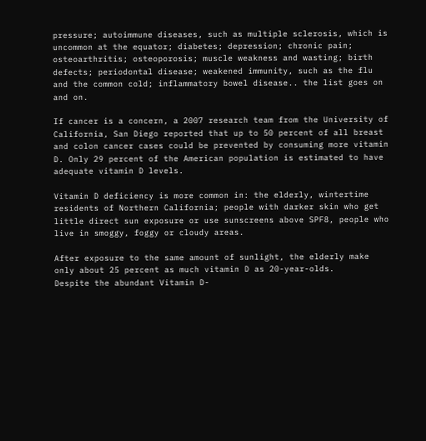pressure; autoimmune diseases, such as multiple sclerosis, which is uncommon at the equator; diabetes; depression; chronic pain; osteoarthritis; osteoporosis; muscle weakness and wasting; birth defects; periodontal disease; weakened immunity, such as the flu and the common cold; inflammatory bowel disease.. the list goes on and on.

If cancer is a concern, a 2007 research team from the University of California, San Diego reported that up to 50 percent of all breast and colon cancer cases could be prevented by consuming more vitamin D. Only 29 percent of the American population is estimated to have adequate vitamin D levels.

Vitamin D deficiency is more common in: the elderly, wintertime residents of Northern California; people with darker skin who get little direct sun exposure or use sunscreens above SPF8, people who live in smoggy, foggy or cloudy areas.

After exposure to the same amount of sunlight, the elderly make only about 25 percent as much vitamin D as 20-year-olds.
Despite the abundant Vitamin D-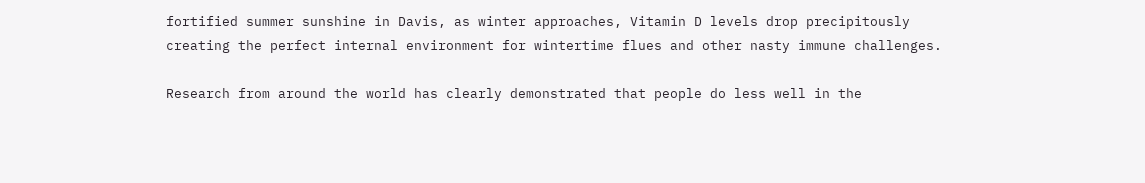fortified summer sunshine in Davis, as winter approaches, Vitamin D levels drop precipitously creating the perfect internal environment for wintertime flues and other nasty immune challenges.

Research from around the world has clearly demonstrated that people do less well in the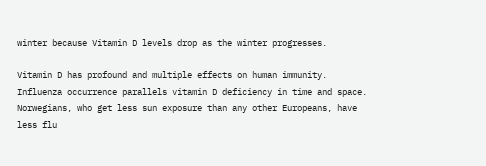winter because Vitamin D levels drop as the winter progresses.

Vitamin D has profound and multiple effects on human immunity. Influenza occurrence parallels vitamin D deficiency in time and space. Norwegians, who get less sun exposure than any other Europeans, have less flu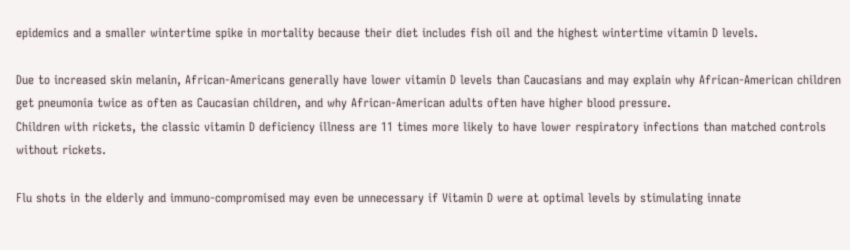epidemics and a smaller wintertime spike in mortality because their diet includes fish oil and the highest wintertime vitamin D levels.

Due to increased skin melanin, African-Americans generally have lower vitamin D levels than Caucasians and may explain why African-American children get pneumonia twice as often as Caucasian children, and why African-American adults often have higher blood pressure.
Children with rickets, the classic vitamin D deficiency illness are 11 times more likely to have lower respiratory infections than matched controls without rickets.

Flu shots in the elderly and immuno-compromised may even be unnecessary if Vitamin D were at optimal levels by stimulating innate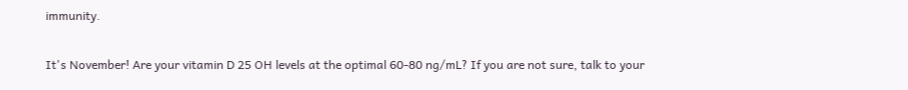immunity.

It's November! Are your vitamin D 25 OH levels at the optimal 60-80 ng/mL? If you are not sure, talk to your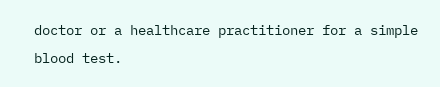doctor or a healthcare practitioner for a simple blood test.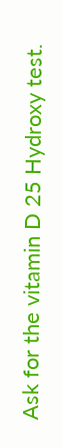Ask for the vitamin D 25 Hydroxy test.